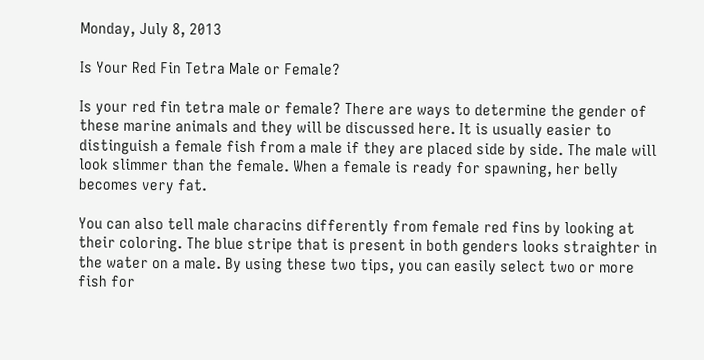Monday, July 8, 2013

Is Your Red Fin Tetra Male or Female?

Is your red fin tetra male or female? There are ways to determine the gender of these marine animals and they will be discussed here. It is usually easier to distinguish a female fish from a male if they are placed side by side. The male will look slimmer than the female. When a female is ready for spawning, her belly becomes very fat.

You can also tell male characins differently from female red fins by looking at their coloring. The blue stripe that is present in both genders looks straighter in the water on a male. By using these two tips, you can easily select two or more fish for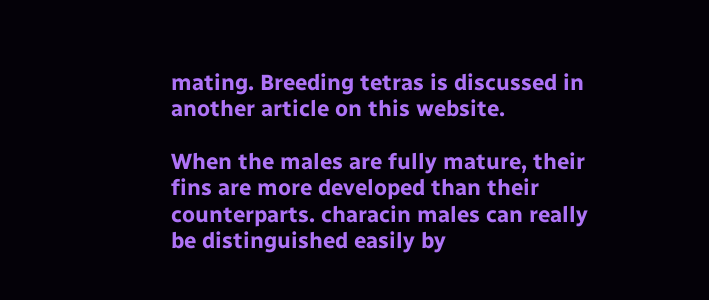mating. Breeding tetras is discussed in another article on this website.

When the males are fully mature, their fins are more developed than their counterparts. characin males can really be distinguished easily by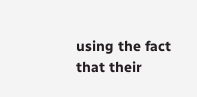using the fact that their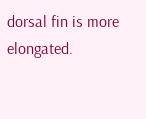dorsal fin is more elongated.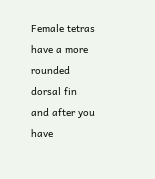Female tetras have a more rounded dorsal fin and after you have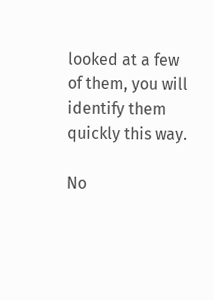looked at a few of them, you will identify them quickly this way.

No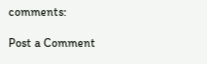comments:

Post a Comment